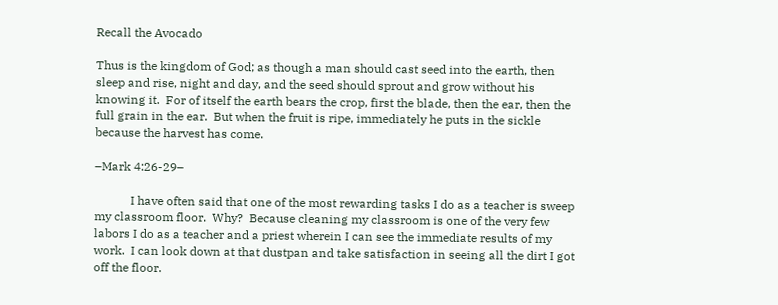Recall the Avocado

Thus is the kingdom of God; as though a man should cast seed into the earth, then sleep and rise, night and day, and the seed should sprout and grow without his knowing it.  For of itself the earth bears the crop, first the blade, then the ear, then the full grain in the ear.  But when the fruit is ripe, immediately he puts in the sickle because the harvest has come.

–Mark 4:26-29–

            I have often said that one of the most rewarding tasks I do as a teacher is sweep my classroom floor.  Why?  Because cleaning my classroom is one of the very few labors I do as a teacher and a priest wherein I can see the immediate results of my work.  I can look down at that dustpan and take satisfaction in seeing all the dirt I got off the floor.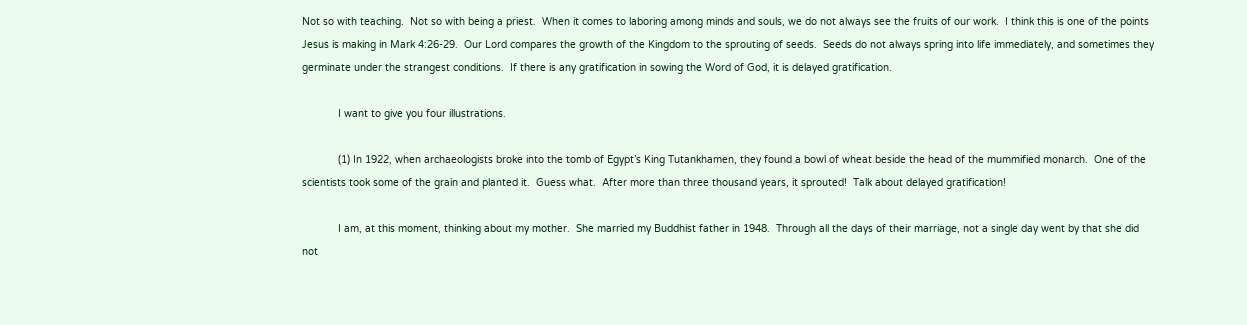Not so with teaching.  Not so with being a priest.  When it comes to laboring among minds and souls, we do not always see the fruits of our work.  I think this is one of the points Jesus is making in Mark 4:26-29.  Our Lord compares the growth of the Kingdom to the sprouting of seeds.  Seeds do not always spring into life immediately, and sometimes they germinate under the strangest conditions.  If there is any gratification in sowing the Word of God, it is delayed gratification.

            I want to give you four illustrations.

            (1) In 1922, when archaeologists broke into the tomb of Egypt’s King Tutankhamen, they found a bowl of wheat beside the head of the mummified monarch.  One of the scientists took some of the grain and planted it.  Guess what.  After more than three thousand years, it sprouted!  Talk about delayed gratification!

            I am, at this moment, thinking about my mother.  She married my Buddhist father in 1948.  Through all the days of their marriage, not a single day went by that she did not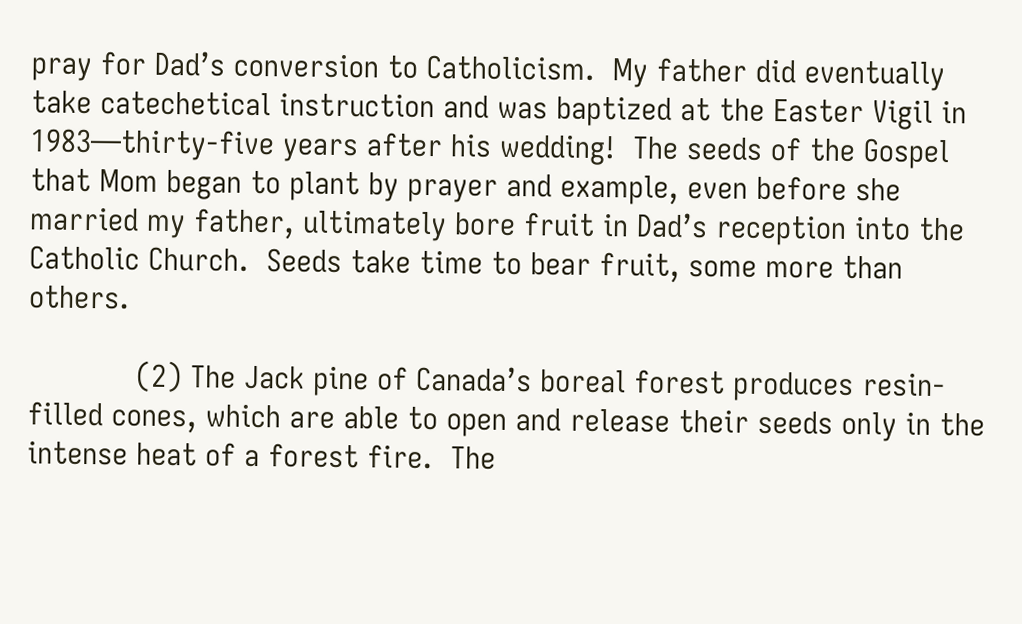pray for Dad’s conversion to Catholicism.  My father did eventually take catechetical instruction and was baptized at the Easter Vigil in 1983—thirty-five years after his wedding!  The seeds of the Gospel that Mom began to plant by prayer and example, even before she married my father, ultimately bore fruit in Dad’s reception into the Catholic Church.  Seeds take time to bear fruit, some more than others.

            (2) The Jack pine of Canada’s boreal forest produces resin-filled cones, which are able to open and release their seeds only in the intense heat of a forest fire.  The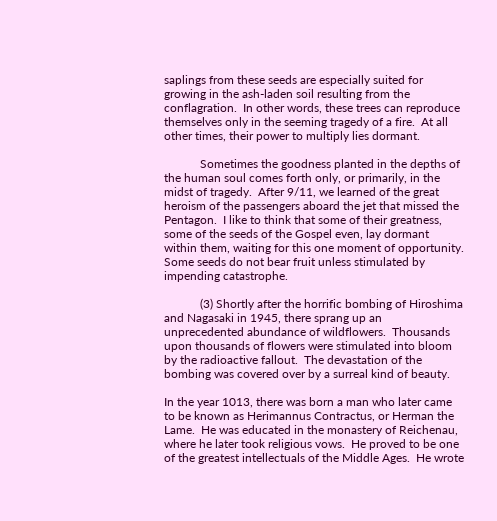saplings from these seeds are especially suited for growing in the ash-laden soil resulting from the conflagration.  In other words, these trees can reproduce themselves only in the seeming tragedy of a fire.  At all other times, their power to multiply lies dormant.

            Sometimes the goodness planted in the depths of the human soul comes forth only, or primarily, in the midst of tragedy.  After 9/11, we learned of the great heroism of the passengers aboard the jet that missed the Pentagon.  I like to think that some of their greatness, some of the seeds of the Gospel even, lay dormant within them, waiting for this one moment of opportunity.  Some seeds do not bear fruit unless stimulated by impending catastrophe.

            (3) Shortly after the horrific bombing of Hiroshima and Nagasaki in 1945, there sprang up an unprecedented abundance of wildflowers.  Thousands upon thousands of flowers were stimulated into bloom by the radioactive fallout.  The devastation of the bombing was covered over by a surreal kind of beauty.

In the year 1013, there was born a man who later came to be known as Herimannus Contractus, or Herman the Lame.  He was educated in the monastery of Reichenau, where he later took religious vows.  He proved to be one of the greatest intellectuals of the Middle Ages.  He wrote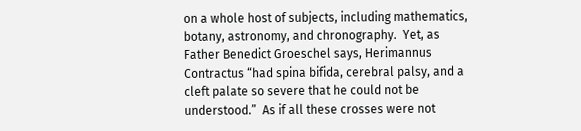on a whole host of subjects, including mathematics, botany, astronomy, and chronography.  Yet, as Father Benedict Groeschel says, Herimannus Contractus “had spina bifida, cerebral palsy, and a cleft palate so severe that he could not be understood.”  As if all these crosses were not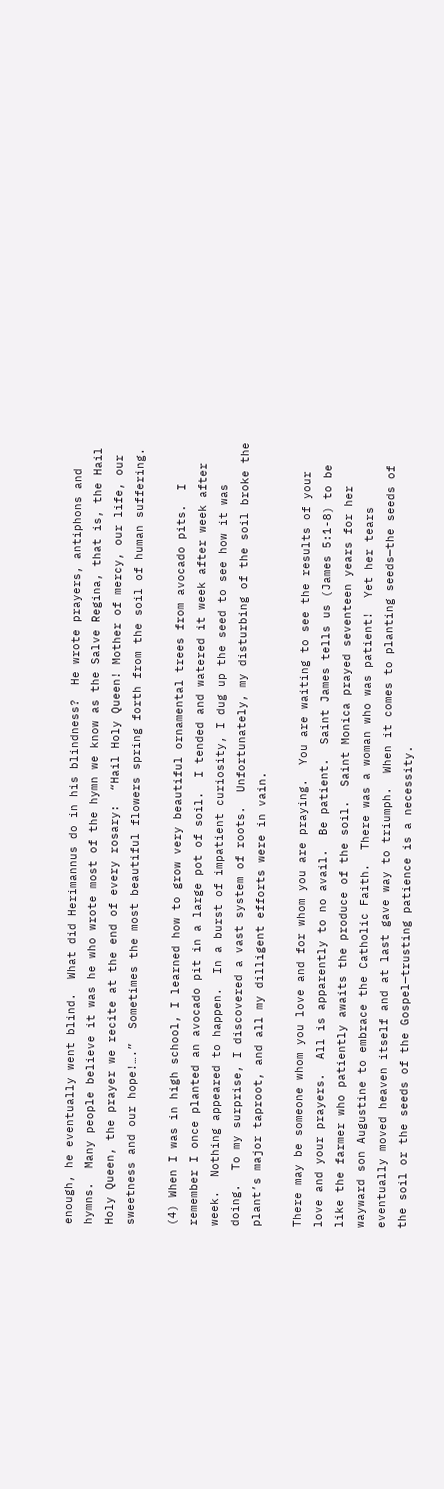enough, he eventually went blind.  What did Herimannus do in his blindness?  He wrote prayers, antiphons and hymns.  Many people believe it was he who wrote most of the hymn we know as the Salve Regina, that is, the Hail Holy Queen, the prayer we recite at the end of every rosary:  “Hail Holy Queen! Mother of mercy, our life, our sweetness and our hope!….”  Sometimes the most beautiful flowers spring forth from the soil of human suffering.

(4) When I was in high school, I learned how to grow very beautiful ornamental trees from avocado pits.  I remember I once planted an avocado pit in a large pot of soil.  I tended and watered it week after week after week.  Nothing appeared to happen.  In a burst of impatient curiosity, I dug up the seed to see how it was doing.  To my surprise, I discovered a vast system of roots.  Unfortunately, my disturbing of the soil broke the plant’s major taproot, and all my dilligent efforts were in vain.

There may be someone whom you love and for whom you are praying.  You are waiting to see the results of your love and your prayers.  All is apparently to no avail.  Be patient.  Saint James tells us (James 5:1-8) to be like the farmer who patiently awaits the produce of the soil.  Saint Monica prayed seventeen years for her wayward son Augustine to embrace the Catholic Faith.  There was a woman who was patient!  Yet her tears eventually moved heaven itself and at last gave way to triumph.  When it comes to planting seeds—the seeds of the soil or the seeds of the Gospel—trusting patience is a necessity.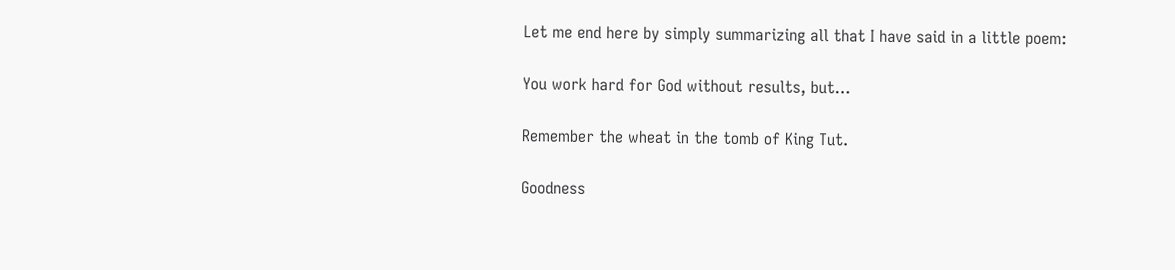Let me end here by simply summarizing all that I have said in a little poem:

You work hard for God without results, but…

Remember the wheat in the tomb of King Tut.

Goodness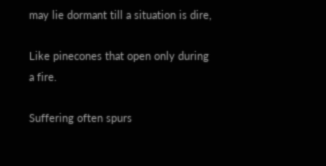may lie dormant till a situation is dire,

Like pinecones that open only during a fire.

Suffering often spurs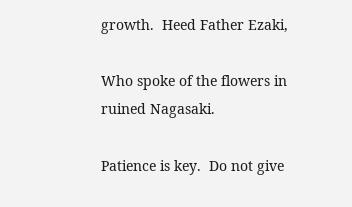growth.  Heed Father Ezaki,

Who spoke of the flowers in ruined Nagasaki.

Patience is key.  Do not give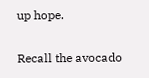up hope.

Recall the avocado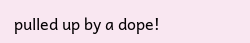pulled up by a dope!